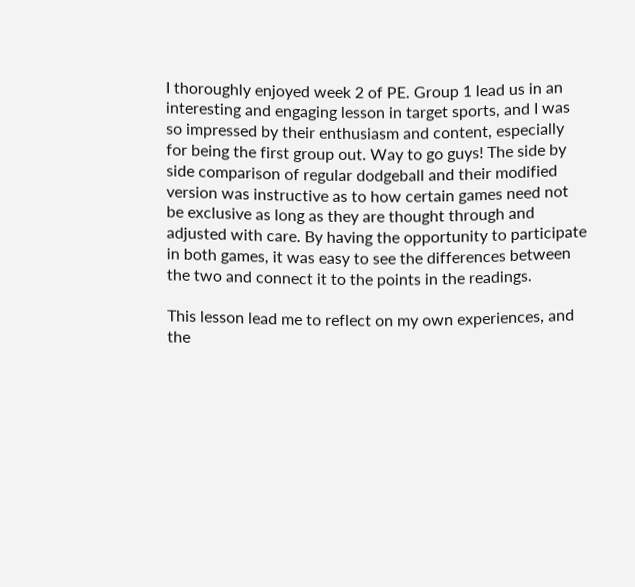I thoroughly enjoyed week 2 of PE. Group 1 lead us in an interesting and engaging lesson in target sports, and I was so impressed by their enthusiasm and content, especially for being the first group out. Way to go guys! The side by side comparison of regular dodgeball and their modified version was instructive as to how certain games need not be exclusive as long as they are thought through and adjusted with care. By having the opportunity to participate in both games, it was easy to see the differences between the two and connect it to the points in the readings.

This lesson lead me to reflect on my own experiences, and the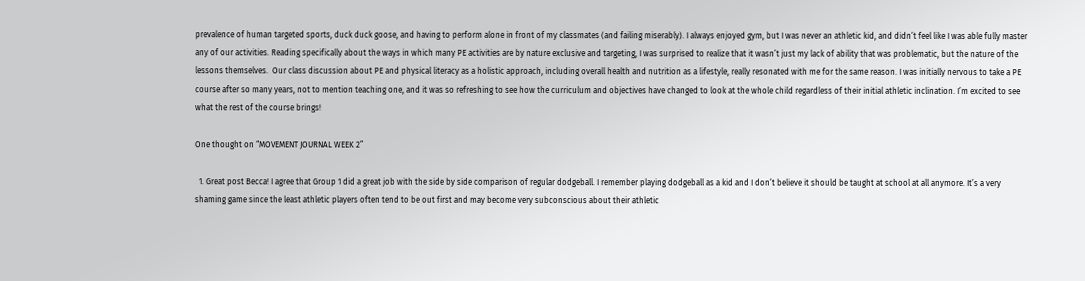prevalence of human targeted sports, duck duck goose, and having to perform alone in front of my classmates (and failing miserably). I always enjoyed gym, but I was never an athletic kid, and didn’t feel like I was able fully master any of our activities. Reading specifically about the ways in which many PE activities are by nature exclusive and targeting, I was surprised to realize that it wasn’t just my lack of ability that was problematic, but the nature of the lessons themselves.  Our class discussion about PE and physical literacy as a holistic approach, including overall health and nutrition as a lifestyle, really resonated with me for the same reason. I was initially nervous to take a PE course after so many years, not to mention teaching one, and it was so refreshing to see how the curriculum and objectives have changed to look at the whole child regardless of their initial athletic inclination. I’m excited to see what the rest of the course brings!

One thought on “MOVEMENT JOURNAL WEEK 2”

  1. Great post Becca! I agree that Group 1 did a great job with the side by side comparison of regular dodgeball. I remember playing dodgeball as a kid and I don’t believe it should be taught at school at all anymore. It’s a very shaming game since the least athletic players often tend to be out first and may become very subconscious about their athletic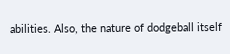abilities. Also, the nature of dodgeball itself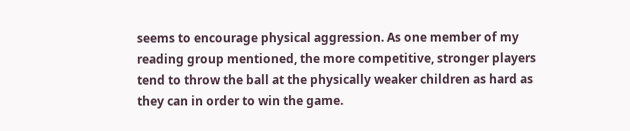seems to encourage physical aggression. As one member of my reading group mentioned, the more competitive, stronger players tend to throw the ball at the physically weaker children as hard as they can in order to win the game.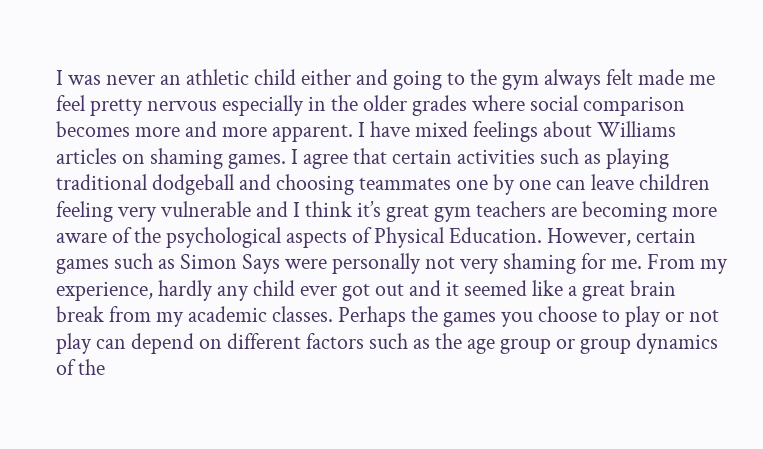I was never an athletic child either and going to the gym always felt made me feel pretty nervous especially in the older grades where social comparison becomes more and more apparent. I have mixed feelings about Williams articles on shaming games. I agree that certain activities such as playing traditional dodgeball and choosing teammates one by one can leave children feeling very vulnerable and I think it’s great gym teachers are becoming more aware of the psychological aspects of Physical Education. However, certain games such as Simon Says were personally not very shaming for me. From my experience, hardly any child ever got out and it seemed like a great brain break from my academic classes. Perhaps the games you choose to play or not play can depend on different factors such as the age group or group dynamics of the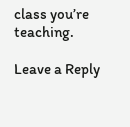class you’re teaching.

Leave a Reply